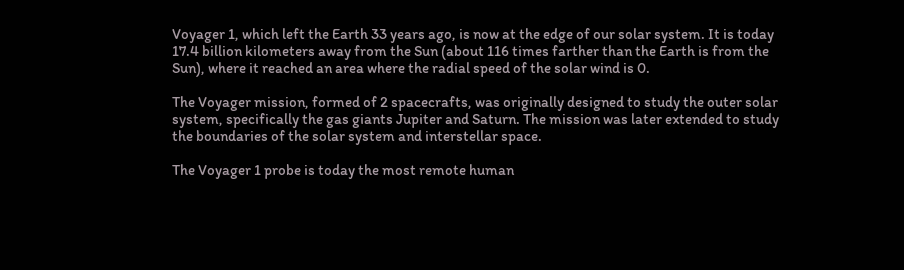Voyager 1, which left the Earth 33 years ago, is now at the edge of our solar system. It is today  17.4 billion kilometers away from the Sun (about 116 times farther than the Earth is from the Sun), where it reached an area where the radial speed of the solar wind is 0.

The Voyager mission, formed of 2 spacecrafts, was originally designed to study the outer solar system, specifically the gas giants Jupiter and Saturn. The mission was later extended to study the boundaries of the solar system and interstellar space.

The Voyager 1 probe is today the most remote human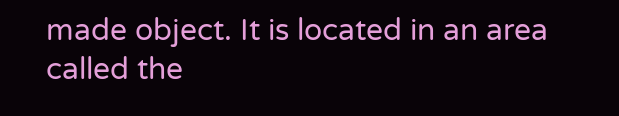made object. It is located in an area called the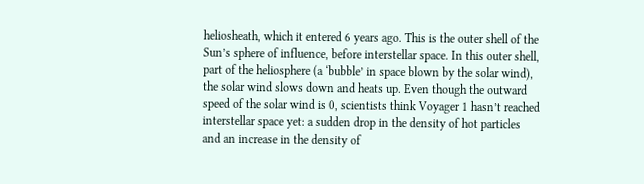heliosheath, which it entered 6 years ago. This is the outer shell of the Sun’s sphere of influence, before interstellar space. In this outer shell, part of the heliosphere (a ‘bubble’ in space blown by the solar wind), the solar wind slows down and heats up. Even though the outward speed of the solar wind is 0, scientists think Voyager 1 hasn’t reached interstellar space yet: a sudden drop in the density of hot particles and an increase in the density of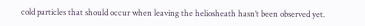cold particles that should occur when leaving the heliosheath hasn’t been observed yet.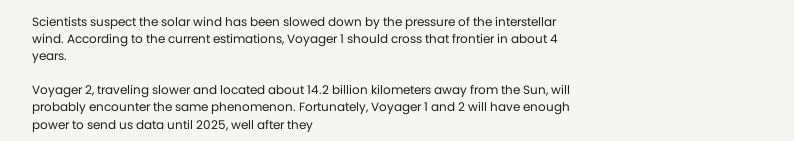Scientists suspect the solar wind has been slowed down by the pressure of the interstellar wind. According to the current estimations, Voyager 1 should cross that frontier in about 4 years.

Voyager 2, traveling slower and located about 14.2 billion kilometers away from the Sun, will probably encounter the same phenomenon. Fortunately, Voyager 1 and 2 will have enough power to send us data until 2025, well after they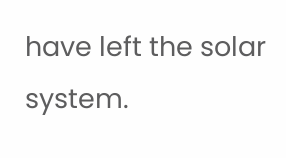have left the solar system.